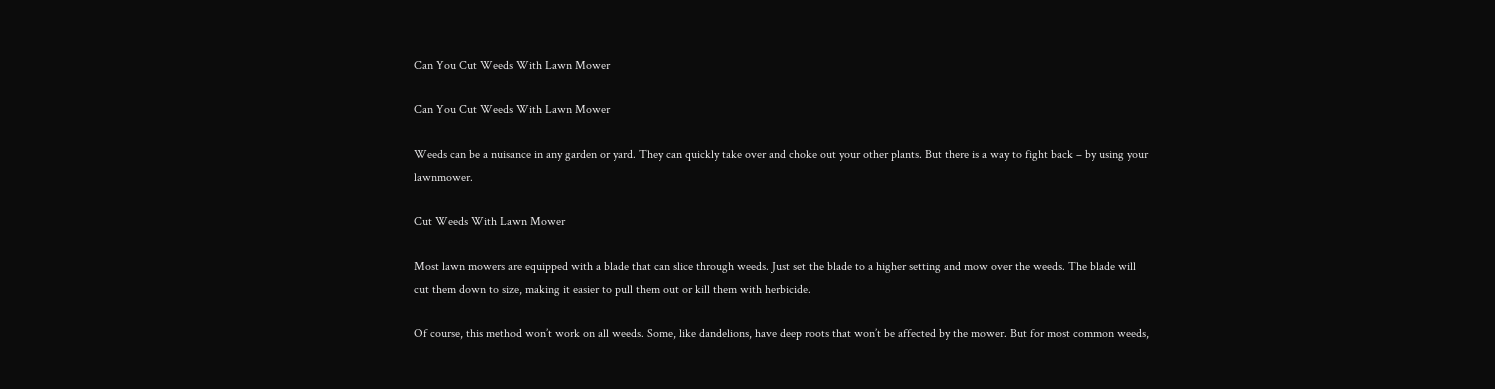Can You Cut Weeds With Lawn Mower

Can You Cut Weeds With Lawn Mower

Weeds can be a nuisance in any garden or yard. They can quickly take over and choke out your other plants. But there is a way to fight back – by using your lawnmower.

Cut Weeds With Lawn Mower

Most lawn mowers are equipped with a blade that can slice through weeds. Just set the blade to a higher setting and mow over the weeds. The blade will cut them down to size, making it easier to pull them out or kill them with herbicide.

Of course, this method won’t work on all weeds. Some, like dandelions, have deep roots that won’t be affected by the mower. But for most common weeds,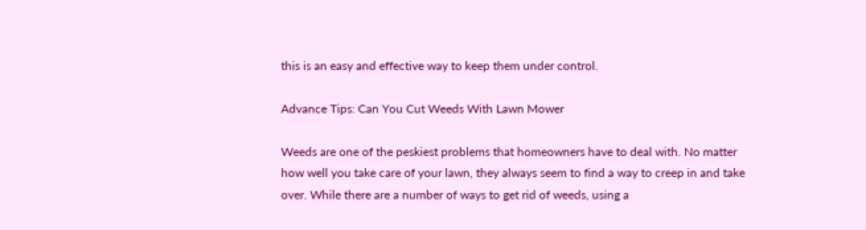this is an easy and effective way to keep them under control.

Advance Tips: Can You Cut Weeds With Lawn Mower

Weeds are one of the peskiest problems that homeowners have to deal with. No matter how well you take care of your lawn, they always seem to find a way to creep in and take over. While there are a number of ways to get rid of weeds, using a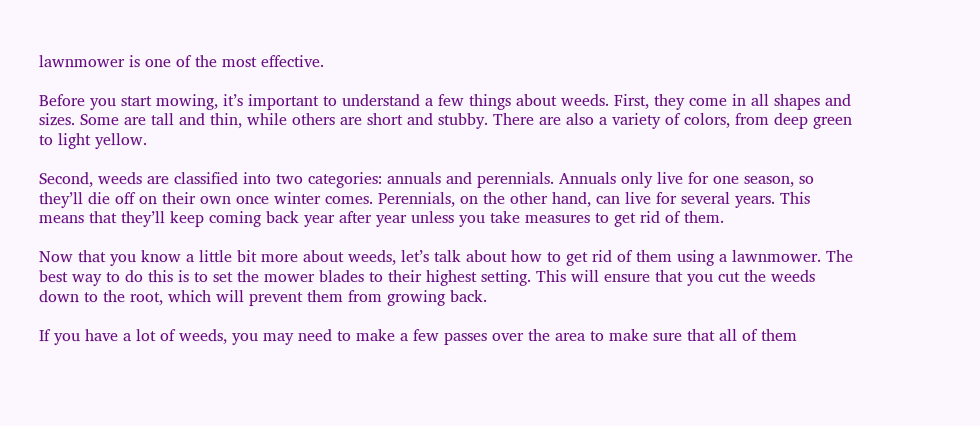lawnmower is one of the most effective.

Before you start mowing, it’s important to understand a few things about weeds. First, they come in all shapes and sizes. Some are tall and thin, while others are short and stubby. There are also a variety of colors, from deep green to light yellow.

Second, weeds are classified into two categories: annuals and perennials. Annuals only live for one season, so they’ll die off on their own once winter comes. Perennials, on the other hand, can live for several years. This means that they’ll keep coming back year after year unless you take measures to get rid of them.

Now that you know a little bit more about weeds, let’s talk about how to get rid of them using a lawnmower. The best way to do this is to set the mower blades to their highest setting. This will ensure that you cut the weeds down to the root, which will prevent them from growing back.

If you have a lot of weeds, you may need to make a few passes over the area to make sure that all of them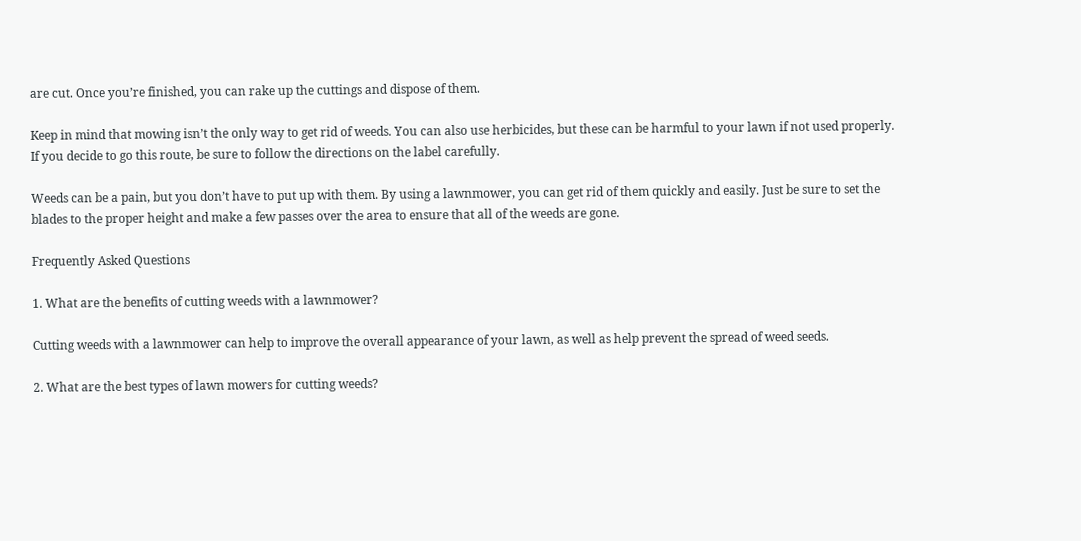are cut. Once you’re finished, you can rake up the cuttings and dispose of them.

Keep in mind that mowing isn’t the only way to get rid of weeds. You can also use herbicides, but these can be harmful to your lawn if not used properly. If you decide to go this route, be sure to follow the directions on the label carefully.

Weeds can be a pain, but you don’t have to put up with them. By using a lawnmower, you can get rid of them quickly and easily. Just be sure to set the blades to the proper height and make a few passes over the area to ensure that all of the weeds are gone.

Frequently Asked Questions

1. What are the benefits of cutting weeds with a lawnmower?

Cutting weeds with a lawnmower can help to improve the overall appearance of your lawn, as well as help prevent the spread of weed seeds.

2. What are the best types of lawn mowers for cutting weeds?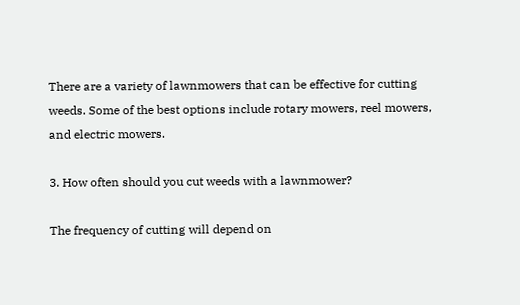There are a variety of lawnmowers that can be effective for cutting weeds. Some of the best options include rotary mowers, reel mowers, and electric mowers.

3. How often should you cut weeds with a lawnmower?

The frequency of cutting will depend on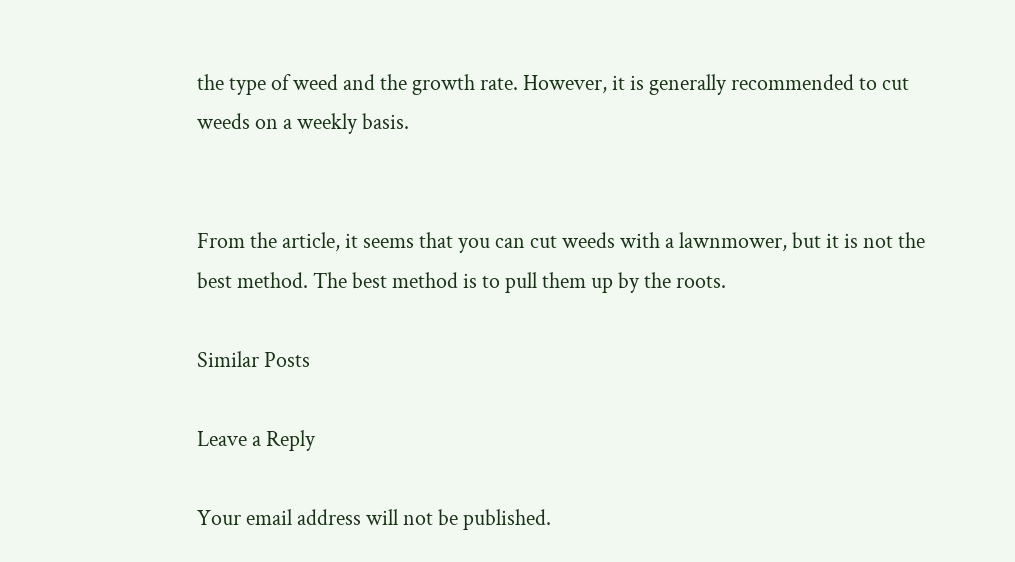the type of weed and the growth rate. However, it is generally recommended to cut weeds on a weekly basis.


From the article, it seems that you can cut weeds with a lawnmower, but it is not the best method. The best method is to pull them up by the roots.

Similar Posts

Leave a Reply

Your email address will not be published.